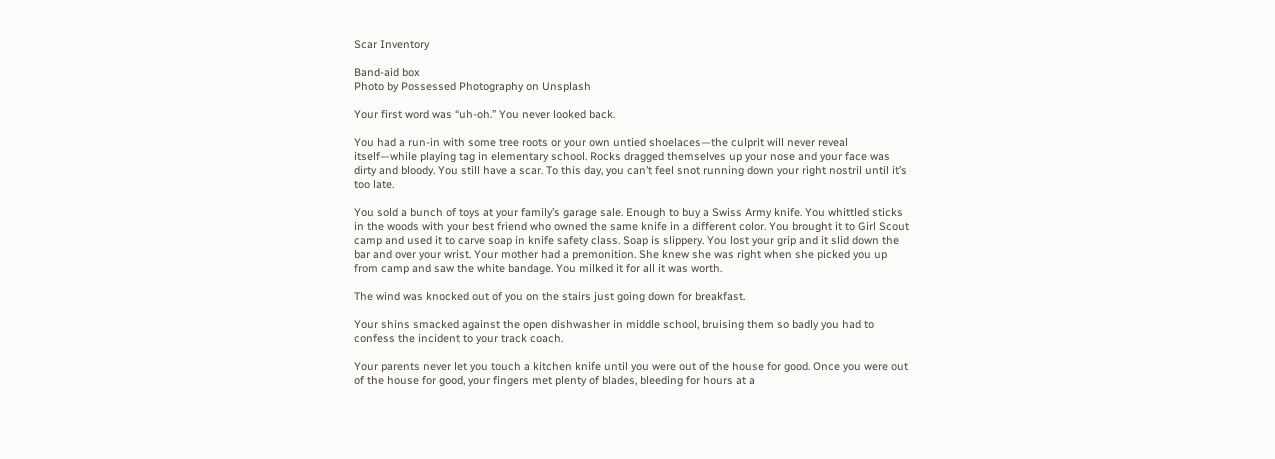Scar Inventory

Band-aid box
Photo by Possessed Photography on Unsplash

Your first word was “uh-oh.” You never looked back.

You had a run-in with some tree roots or your own untied shoelaces—the culprit will never reveal itself—while playing tag in elementary school. Rocks dragged themselves up your nose and your face was dirty and bloody. You still have a scar. To this day, you can’t feel snot running down your right nostril until it’s too late.

You sold a bunch of toys at your family’s garage sale. Enough to buy a Swiss Army knife. You whittled sticks in the woods with your best friend who owned the same knife in a different color. You brought it to Girl Scout camp and used it to carve soap in knife safety class. Soap is slippery. You lost your grip and it slid down the bar and over your wrist. Your mother had a premonition. She knew she was right when she picked you up from camp and saw the white bandage. You milked it for all it was worth.

The wind was knocked out of you on the stairs just going down for breakfast.

Your shins smacked against the open dishwasher in middle school, bruising them so badly you had to confess the incident to your track coach.

Your parents never let you touch a kitchen knife until you were out of the house for good. Once you were out of the house for good, your fingers met plenty of blades, bleeding for hours at a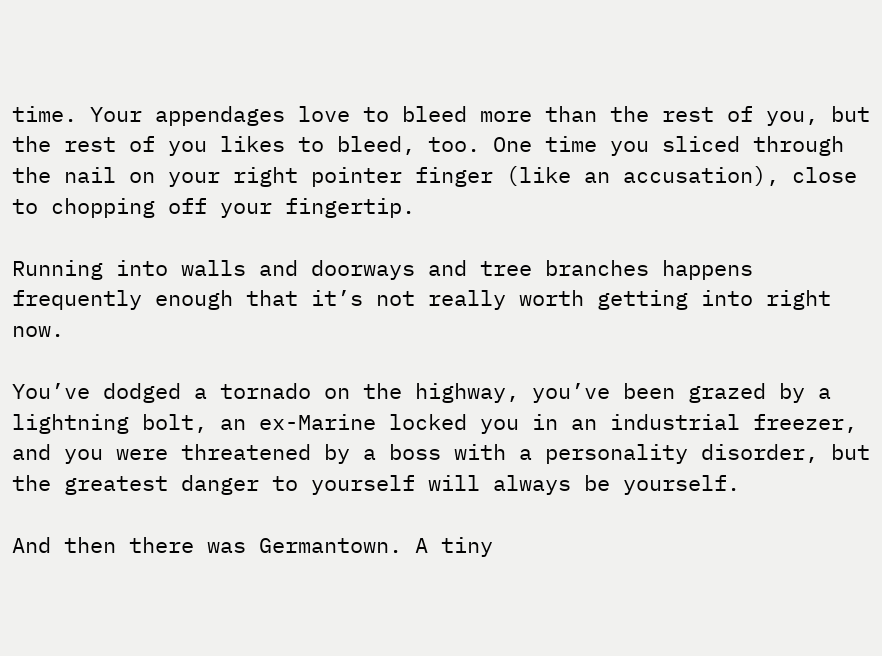time. Your appendages love to bleed more than the rest of you, but the rest of you likes to bleed, too. One time you sliced through the nail on your right pointer finger (like an accusation), close to chopping off your fingertip.

Running into walls and doorways and tree branches happens frequently enough that it’s not really worth getting into right now.

You’ve dodged a tornado on the highway, you’ve been grazed by a lightning bolt, an ex-Marine locked you in an industrial freezer, and you were threatened by a boss with a personality disorder, but the greatest danger to yourself will always be yourself.

And then there was Germantown. A tiny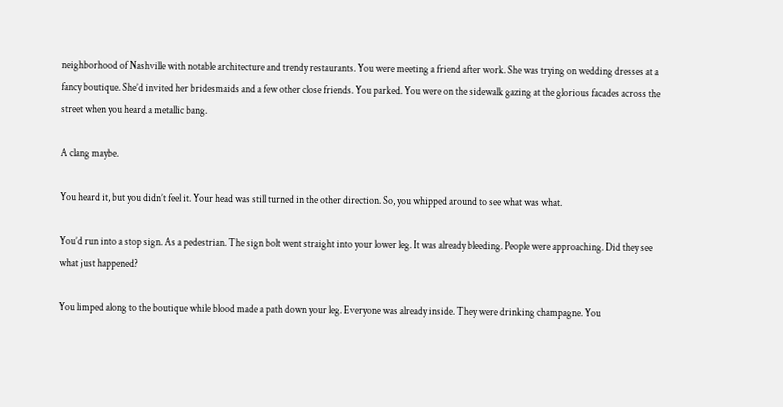neighborhood of Nashville with notable architecture and trendy restaurants. You were meeting a friend after work. She was trying on wedding dresses at a fancy boutique. She’d invited her bridesmaids and a few other close friends. You parked. You were on the sidewalk gazing at the glorious facades across the street when you heard a metallic bang.

A clang maybe.

You heard it, but you didn’t feel it. Your head was still turned in the other direction. So, you whipped around to see what was what.

You’d run into a stop sign. As a pedestrian. The sign bolt went straight into your lower leg. It was already bleeding. People were approaching. Did they see what just happened?

You limped along to the boutique while blood made a path down your leg. Everyone was already inside. They were drinking champagne. You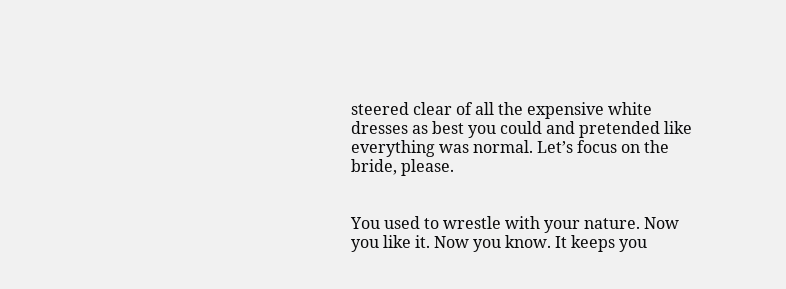steered clear of all the expensive white dresses as best you could and pretended like everything was normal. Let’s focus on the bride, please.


You used to wrestle with your nature. Now you like it. Now you know. It keeps you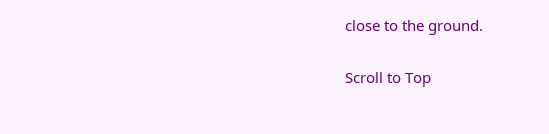close to the ground.

Scroll to Top